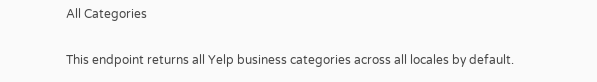All Categories

This endpoint returns all Yelp business categories across all locales by default.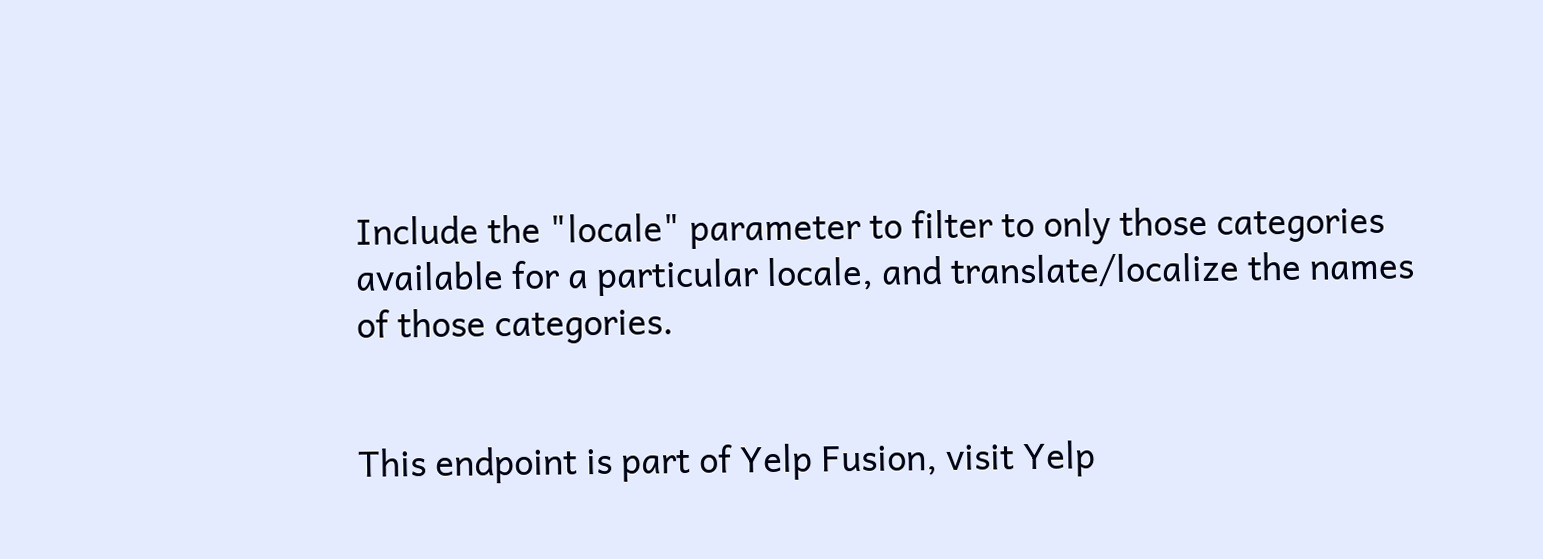Include the "locale" parameter to filter to only those categories available for a particular locale, and translate/localize the names of those categories.


This endpoint is part of Yelp Fusion, visit Yelp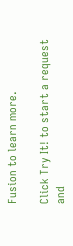Fusion to learn more.

Click Try It! to start a request and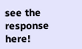see the response here!